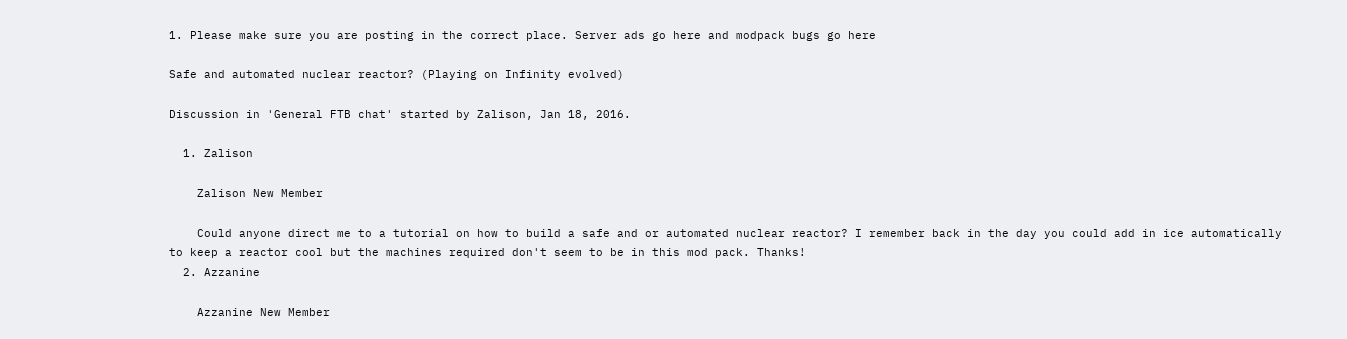1. Please make sure you are posting in the correct place. Server ads go here and modpack bugs go here

Safe and automated nuclear reactor? (Playing on Infinity evolved)

Discussion in 'General FTB chat' started by Zalison, Jan 18, 2016.

  1. Zalison

    Zalison New Member

    Could anyone direct me to a tutorial on how to build a safe and or automated nuclear reactor? I remember back in the day you could add in ice automatically to keep a reactor cool but the machines required don't seem to be in this mod pack. Thanks!
  2. Azzanine

    Azzanine New Member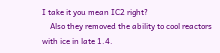I take it you mean IC2 right?
    Also they removed the ability to cool reactors with ice in late 1.4.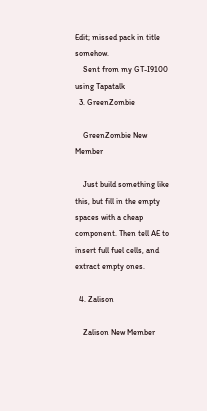Edit; missed pack in title somehow.
    Sent from my GT-I9100 using Tapatalk
  3. GreenZombie

    GreenZombie New Member

    Just build something like this, but fill in the empty spaces with a cheap component. Then tell AE to insert full fuel cells, and extract empty ones.

  4. Zalison

    Zalison New Member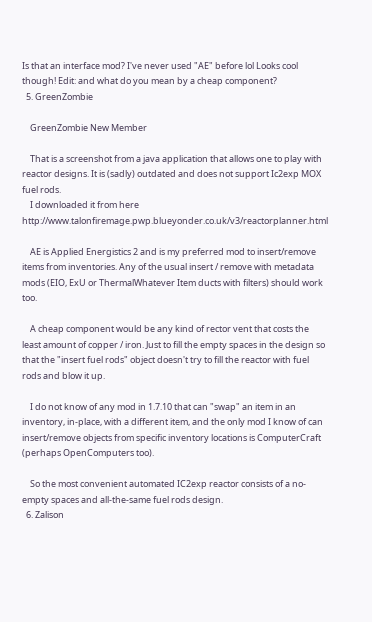Is that an interface mod? I've never used "AE" before lol Looks cool though! Edit: and what do you mean by a cheap component?
  5. GreenZombie

    GreenZombie New Member

    That is a screenshot from a java application that allows one to play with reactor designs. It is (sadly) outdated and does not support Ic2exp MOX fuel rods.
    I downloaded it from here http://www.talonfiremage.pwp.blueyonder.co.uk/v3/reactorplanner.html

    AE is Applied Energistics 2 and is my preferred mod to insert/remove items from inventories. Any of the usual insert / remove with metadata mods (EIO, ExU or ThermalWhatever Item ducts with filters) should work too.

    A cheap component would be any kind of rector vent that costs the least amount of copper / iron. Just to fill the empty spaces in the design so that the "insert fuel rods" object doesn't try to fill the reactor with fuel rods and blow it up.

    I do not know of any mod in 1.7.10 that can "swap" an item in an inventory, in-place, with a different item, and the only mod I know of can insert/remove objects from specific inventory locations is ComputerCraft (perhaps OpenComputers too).

    So the most convenient automated IC2exp reactor consists of a no-empty spaces and all-the-same fuel rods design.
  6. Zalison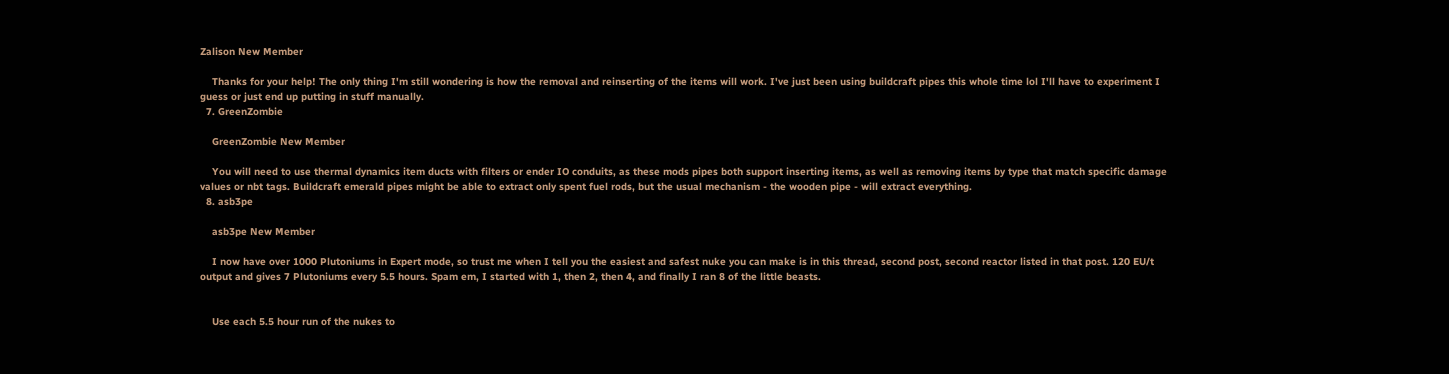Zalison New Member

    Thanks for your help! The only thing I'm still wondering is how the removal and reinserting of the items will work. I've just been using buildcraft pipes this whole time lol I'll have to experiment I guess or just end up putting in stuff manually.
  7. GreenZombie

    GreenZombie New Member

    You will need to use thermal dynamics item ducts with filters or ender IO conduits, as these mods pipes both support inserting items, as well as removing items by type that match specific damage values or nbt tags. Buildcraft emerald pipes might be able to extract only spent fuel rods, but the usual mechanism - the wooden pipe - will extract everything.
  8. asb3pe

    asb3pe New Member

    I now have over 1000 Plutoniums in Expert mode, so trust me when I tell you the easiest and safest nuke you can make is in this thread, second post, second reactor listed in that post. 120 EU/t output and gives 7 Plutoniums every 5.5 hours. Spam em, I started with 1, then 2, then 4, and finally I ran 8 of the little beasts.


    Use each 5.5 hour run of the nukes to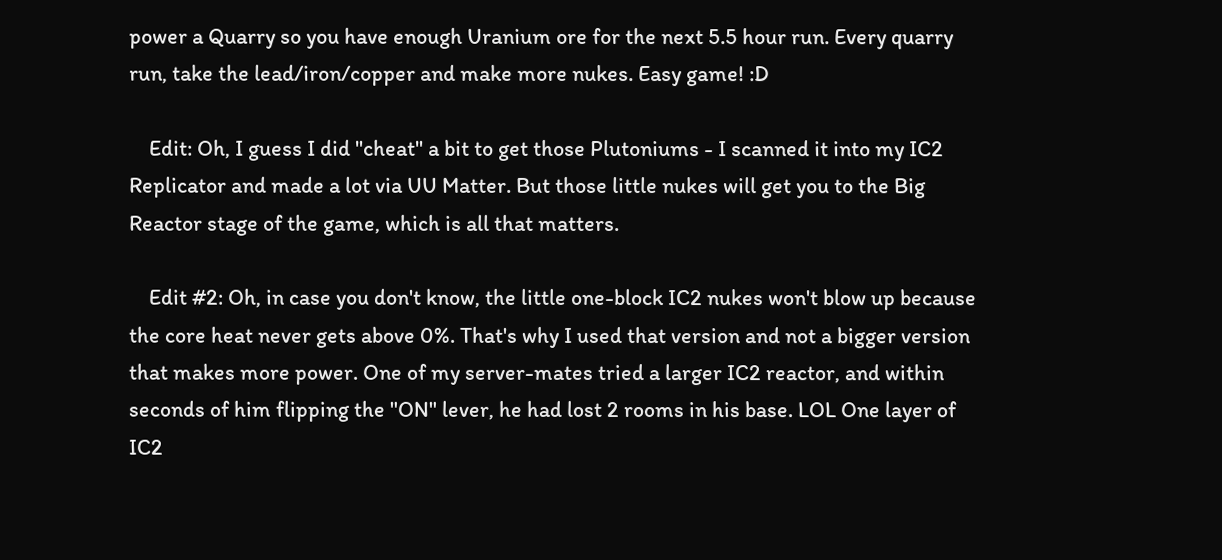power a Quarry so you have enough Uranium ore for the next 5.5 hour run. Every quarry run, take the lead/iron/copper and make more nukes. Easy game! :D

    Edit: Oh, I guess I did "cheat" a bit to get those Plutoniums - I scanned it into my IC2 Replicator and made a lot via UU Matter. But those little nukes will get you to the Big Reactor stage of the game, which is all that matters.

    Edit #2: Oh, in case you don't know, the little one-block IC2 nukes won't blow up because the core heat never gets above 0%. That's why I used that version and not a bigger version that makes more power. One of my server-mates tried a larger IC2 reactor, and within seconds of him flipping the "ON" lever, he had lost 2 rooms in his base. LOL One layer of IC2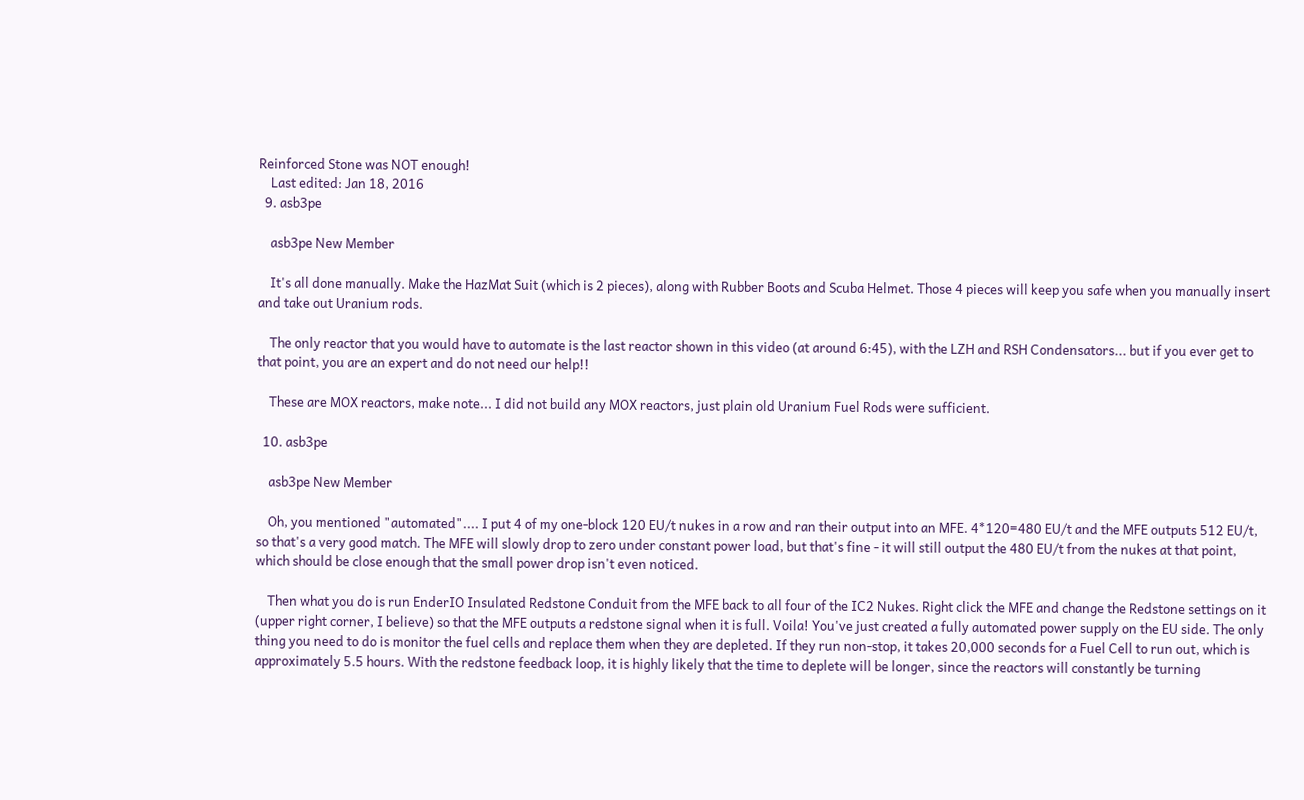Reinforced Stone was NOT enough!
    Last edited: Jan 18, 2016
  9. asb3pe

    asb3pe New Member

    It's all done manually. Make the HazMat Suit (which is 2 pieces), along with Rubber Boots and Scuba Helmet. Those 4 pieces will keep you safe when you manually insert and take out Uranium rods.

    The only reactor that you would have to automate is the last reactor shown in this video (at around 6:45), with the LZH and RSH Condensators... but if you ever get to that point, you are an expert and do not need our help!!

    These are MOX reactors, make note... I did not build any MOX reactors, just plain old Uranium Fuel Rods were sufficient.

  10. asb3pe

    asb3pe New Member

    Oh, you mentioned "automated".... I put 4 of my one-block 120 EU/t nukes in a row and ran their output into an MFE. 4*120=480 EU/t and the MFE outputs 512 EU/t, so that's a very good match. The MFE will slowly drop to zero under constant power load, but that's fine - it will still output the 480 EU/t from the nukes at that point, which should be close enough that the small power drop isn't even noticed.

    Then what you do is run EnderIO Insulated Redstone Conduit from the MFE back to all four of the IC2 Nukes. Right click the MFE and change the Redstone settings on it (upper right corner, I believe) so that the MFE outputs a redstone signal when it is full. Voila! You've just created a fully automated power supply on the EU side. The only thing you need to do is monitor the fuel cells and replace them when they are depleted. If they run non-stop, it takes 20,000 seconds for a Fuel Cell to run out, which is approximately 5.5 hours. With the redstone feedback loop, it is highly likely that the time to deplete will be longer, since the reactors will constantly be turning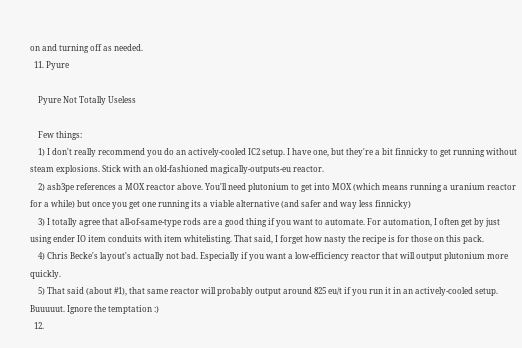on and turning off as needed.
  11. Pyure

    Pyure Not Totally Useless

    Few things:
    1) I don't really recommend you do an actively-cooled IC2 setup. I have one, but they're a bit finnicky to get running without steam explosions. Stick with an old-fashioned magically-outputs-eu reactor.
    2) asb3pe references a MOX reactor above. You'll need plutonium to get into MOX (which means running a uranium reactor for a while) but once you get one running its a viable alternative (and safer and way less finnicky)
    3) I totally agree that all-of-same-type rods are a good thing if you want to automate. For automation, I often get by just using ender IO item conduits with item whitelisting. That said, I forget how nasty the recipe is for those on this pack.
    4) Chris Becke's layout's actually not bad. Especially if you want a low-efficiency reactor that will output plutonium more quickly.
    5) That said (about #1), that same reactor will probably output around 825 eu/t if you run it in an actively-cooled setup. Buuuuut. Ignore the temptation :)
  12.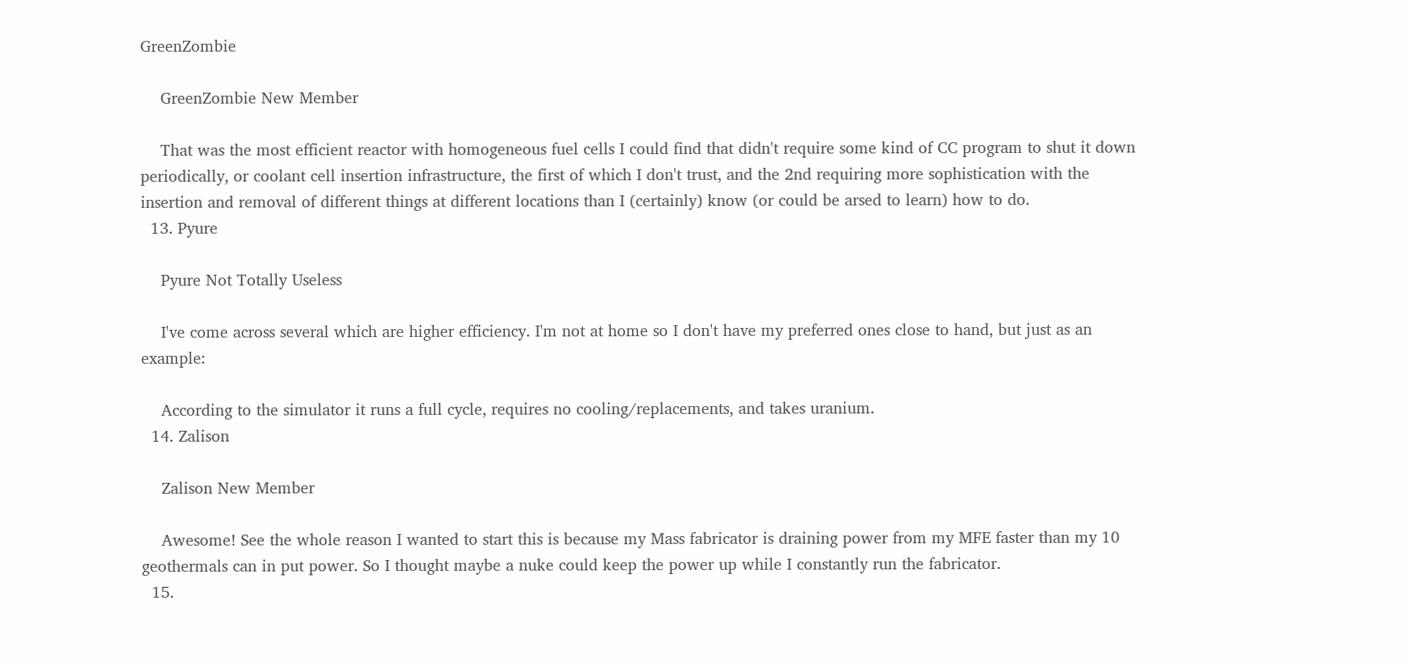GreenZombie

    GreenZombie New Member

    That was the most efficient reactor with homogeneous fuel cells I could find that didn't require some kind of CC program to shut it down periodically, or coolant cell insertion infrastructure, the first of which I don't trust, and the 2nd requiring more sophistication with the insertion and removal of different things at different locations than I (certainly) know (or could be arsed to learn) how to do.
  13. Pyure

    Pyure Not Totally Useless

    I've come across several which are higher efficiency. I'm not at home so I don't have my preferred ones close to hand, but just as an example:

    According to the simulator it runs a full cycle, requires no cooling/replacements, and takes uranium.
  14. Zalison

    Zalison New Member

    Awesome! See the whole reason I wanted to start this is because my Mass fabricator is draining power from my MFE faster than my 10 geothermals can in put power. So I thought maybe a nuke could keep the power up while I constantly run the fabricator.
  15.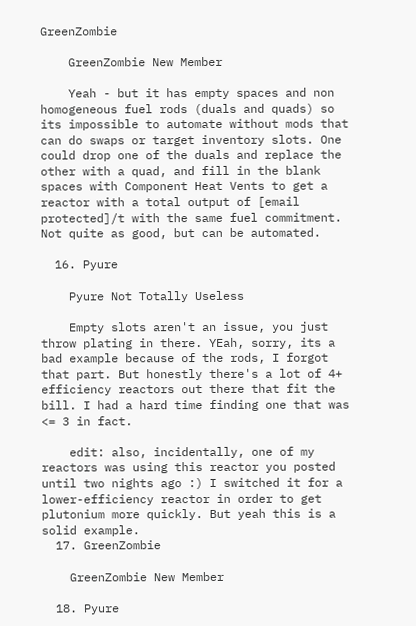GreenZombie

    GreenZombie New Member

    Yeah - but it has empty spaces and non homogeneous fuel rods (duals and quads) so its impossible to automate without mods that can do swaps or target inventory slots. One could drop one of the duals and replace the other with a quad, and fill in the blank spaces with Component Heat Vents to get a reactor with a total output of [email protected]/t with the same fuel commitment. Not quite as good, but can be automated.

  16. Pyure

    Pyure Not Totally Useless

    Empty slots aren't an issue, you just throw plating in there. YEah, sorry, its a bad example because of the rods, I forgot that part. But honestly there's a lot of 4+ efficiency reactors out there that fit the bill. I had a hard time finding one that was <= 3 in fact.

    edit: also, incidentally, one of my reactors was using this reactor you posted until two nights ago :) I switched it for a lower-efficiency reactor in order to get plutonium more quickly. But yeah this is a solid example.
  17. GreenZombie

    GreenZombie New Member

  18. Pyure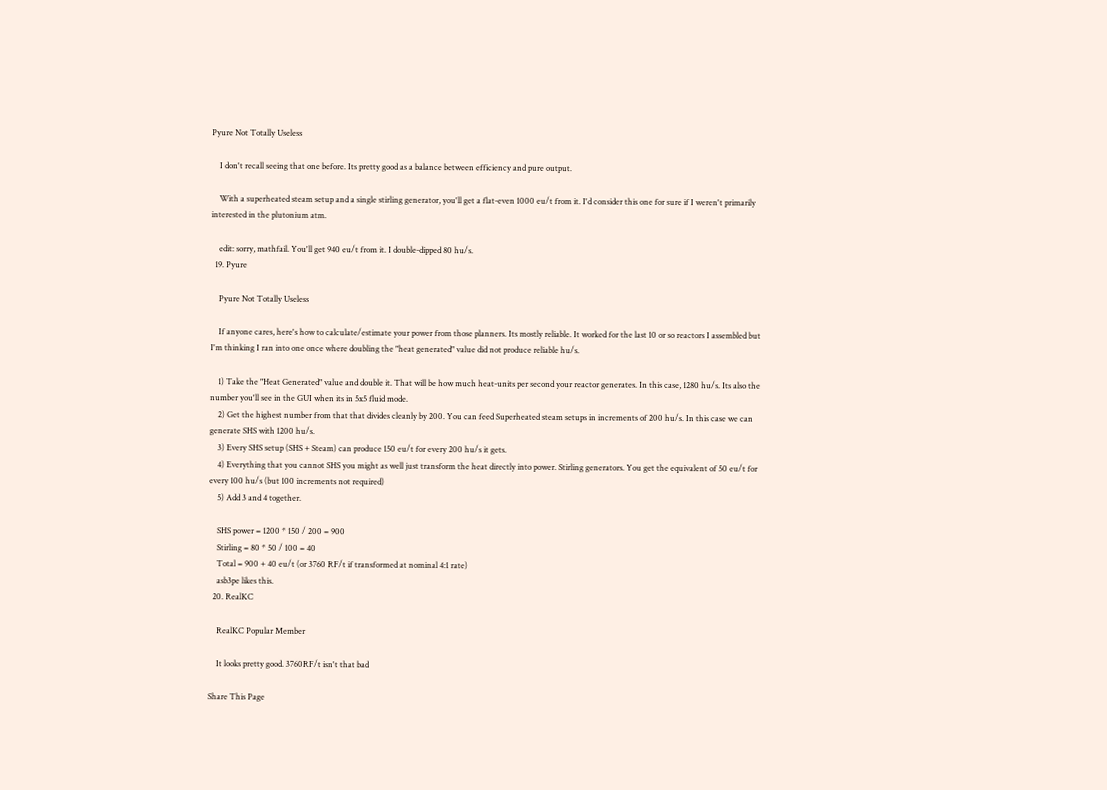Pyure Not Totally Useless

    I don't recall seeing that one before. Its pretty good as a balance between efficiency and pure output.

    With a superheated steam setup and a single stirling generator, you'll get a flat-even 1000 eu/t from it. I'd consider this one for sure if I weren't primarily interested in the plutonium atm.

    edit: sorry, mathfail. You'll get 940 eu/t from it. I double-dipped 80 hu/s.
  19. Pyure

    Pyure Not Totally Useless

    If anyone cares, here's how to calculate/estimate your power from those planners. Its mostly reliable. It worked for the last 10 or so reactors I assembled but I'm thinking I ran into one once where doubling the "heat generated" value did not produce reliable hu/s.

    1) Take the "Heat Generated" value and double it. That will be how much heat-units per second your reactor generates. In this case, 1280 hu/s. Its also the number you'll see in the GUI when its in 5x5 fluid mode.
    2) Get the highest number from that that divides cleanly by 200. You can feed Superheated steam setups in increments of 200 hu/s. In this case we can generate SHS with 1200 hu/s.
    3) Every SHS setup (SHS + Steam) can produce 150 eu/t for every 200 hu/s it gets.
    4) Everything that you cannot SHS you might as well just transform the heat directly into power. Stirling generators. You get the equivalent of 50 eu/t for every 100 hu/s (but 100 increments not required)
    5) Add 3 and 4 together.

    SHS power = 1200 * 150 / 200 = 900
    Stirling = 80 * 50 / 100 = 40
    Total = 900 + 40 eu/t (or 3760 RF/t if transformed at nominal 4:1 rate)
    asb3pe likes this.
  20. RealKC

    RealKC Popular Member

    It looks pretty good. 3760RF/t isn't that bad

Share This Page